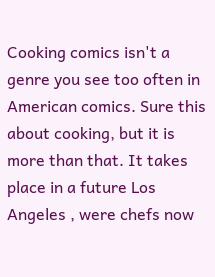Cooking comics isn't a genre you see too often in American comics. Sure this about cooking, but it is more than that. It takes place in a future Los Angeles , were chefs now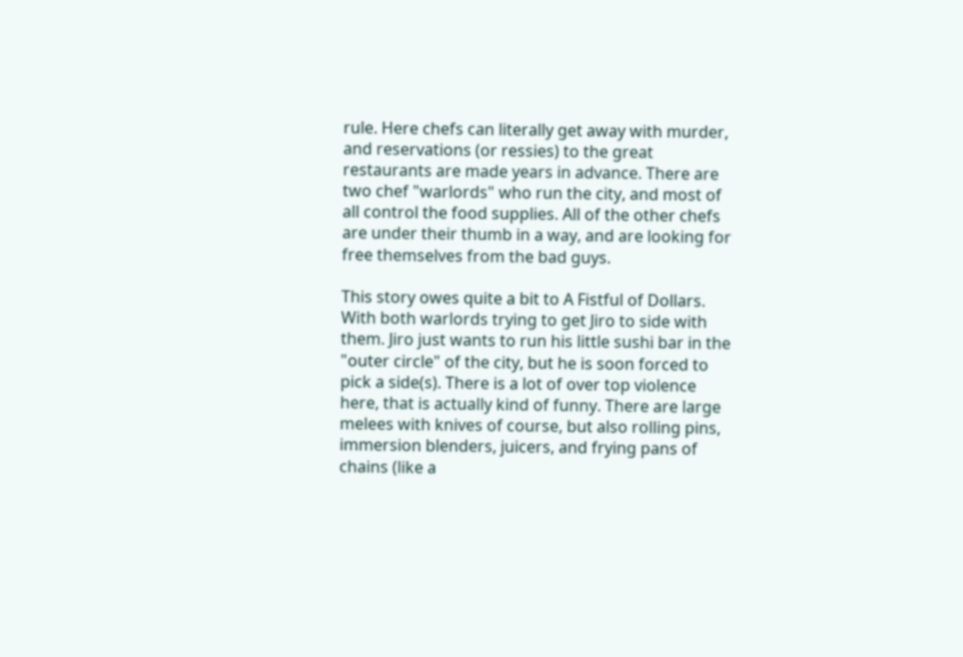rule. Here chefs can literally get away with murder, and reservations (or ressies) to the great restaurants are made years in advance. There are two chef "warlords" who run the city, and most of all control the food supplies. All of the other chefs are under their thumb in a way, and are looking for free themselves from the bad guys.

This story owes quite a bit to A Fistful of Dollars. With both warlords trying to get Jiro to side with them. Jiro just wants to run his little sushi bar in the "outer circle" of the city, but he is soon forced to pick a side(s). There is a lot of over top violence here, that is actually kind of funny. There are large melees with knives of course, but also rolling pins, immersion blenders, juicers, and frying pans of chains (like a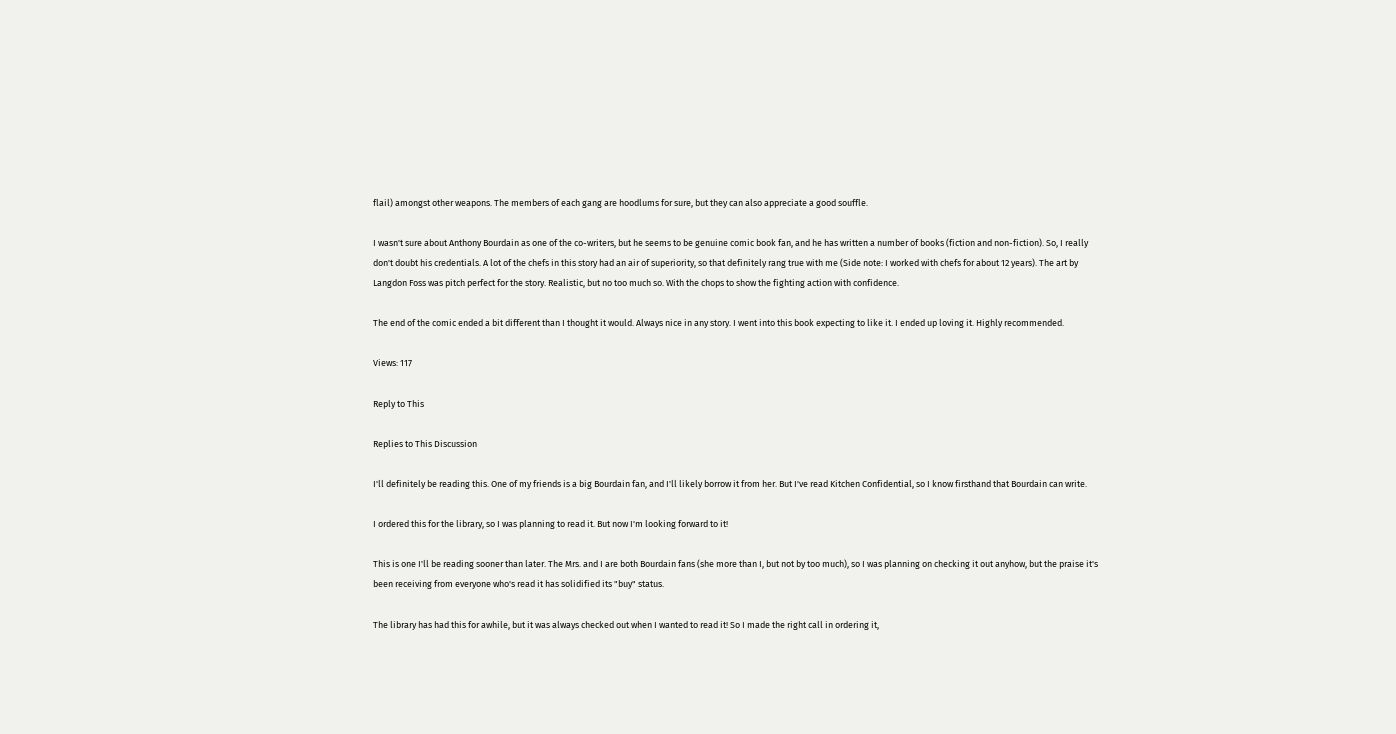flail) amongst other weapons. The members of each gang are hoodlums for sure, but they can also appreciate a good souffle.

I wasn't sure about Anthony Bourdain as one of the co-writers, but he seems to be genuine comic book fan, and he has written a number of books (fiction and non-fiction). So, I really don't doubt his credentials. A lot of the chefs in this story had an air of superiority, so that definitely rang true with me (Side note: I worked with chefs for about 12 years). The art by Langdon Foss was pitch perfect for the story. Realistic, but no too much so. With the chops to show the fighting action with confidence.

The end of the comic ended a bit different than I thought it would. Always nice in any story. I went into this book expecting to like it. I ended up loving it. Highly recommended.

Views: 117

Reply to This

Replies to This Discussion

I'll definitely be reading this. One of my friends is a big Bourdain fan, and I'll likely borrow it from her. But I've read Kitchen Confidential, so I know firsthand that Bourdain can write.

I ordered this for the library, so I was planning to read it. But now I'm looking forward to it!

This is one I'll be reading sooner than later. The Mrs. and I are both Bourdain fans (she more than I, but not by too much), so I was planning on checking it out anyhow, but the praise it's been receiving from everyone who's read it has solidified its "buy" status.

The library has had this for awhile, but it was always checked out when I wanted to read it! So I made the right call in ordering it,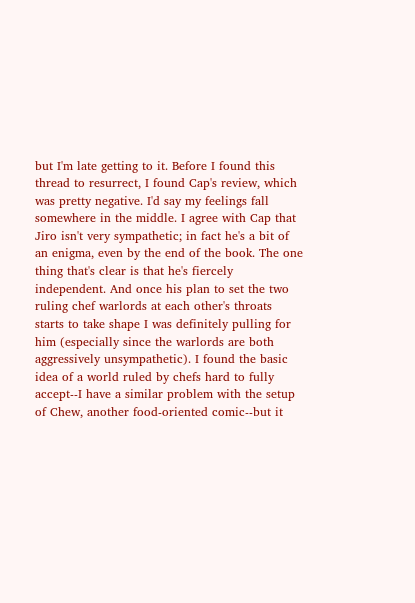but I'm late getting to it. Before I found this thread to resurrect, I found Cap's review, which was pretty negative. I'd say my feelings fall somewhere in the middle. I agree with Cap that Jiro isn't very sympathetic; in fact he's a bit of an enigma, even by the end of the book. The one thing that's clear is that he's fiercely independent. And once his plan to set the two ruling chef warlords at each other's throats starts to take shape I was definitely pulling for him (especially since the warlords are both aggressively unsympathetic). I found the basic idea of a world ruled by chefs hard to fully accept--I have a similar problem with the setup of Chew, another food-oriented comic--but it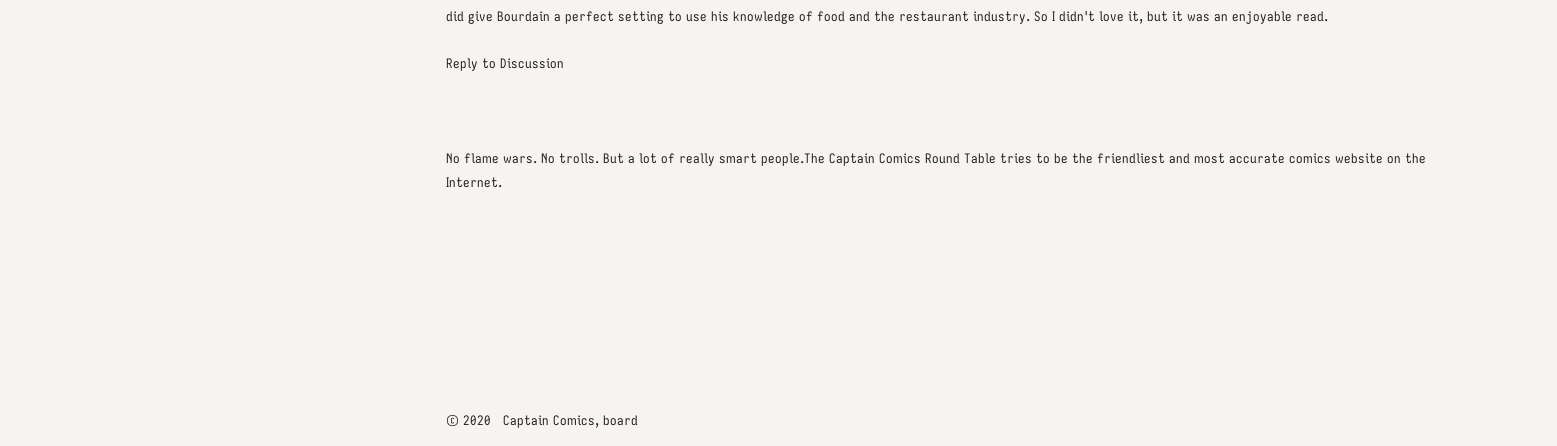did give Bourdain a perfect setting to use his knowledge of food and the restaurant industry. So I didn't love it, but it was an enjoyable read.

Reply to Discussion



No flame wars. No trolls. But a lot of really smart people.The Captain Comics Round Table tries to be the friendliest and most accurate comics website on the Internet.









© 2020   Captain Comics, board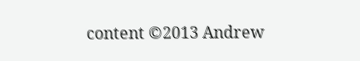content ©2013 Andrew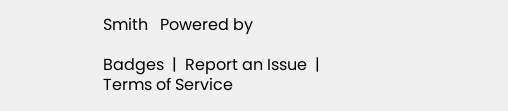Smith   Powered by

Badges  |  Report an Issue  |  Terms of Service